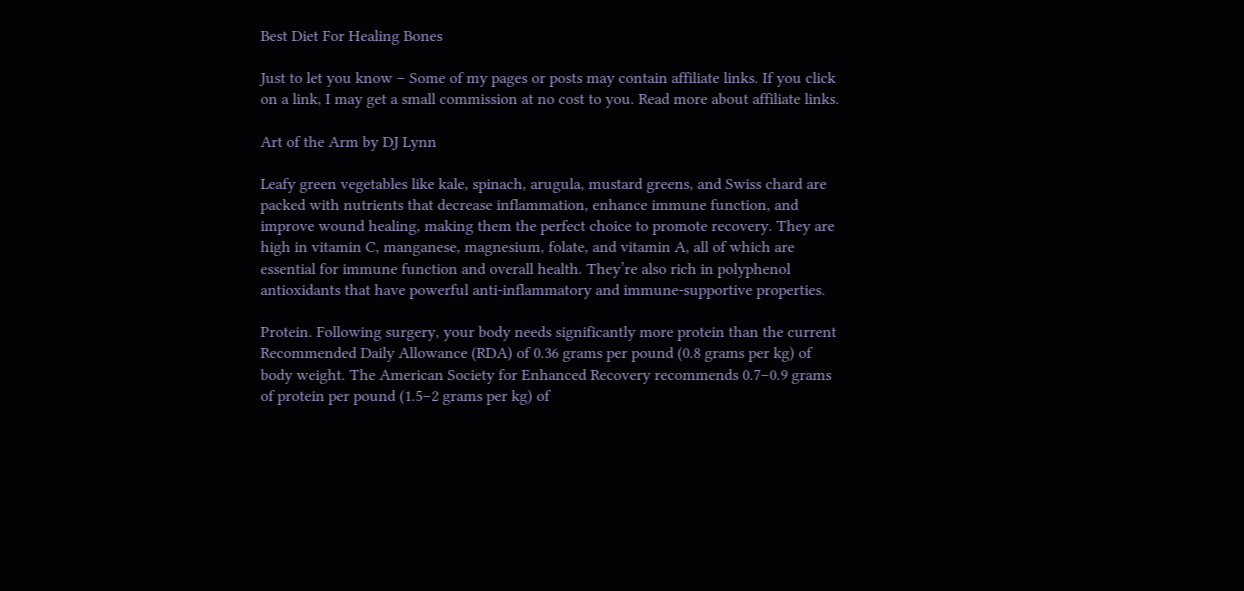Best Diet For Healing Bones

Just to let you know – Some of my pages or posts may contain affiliate links. If you click on a link, I may get a small commission at no cost to you. Read more about affiliate links.

Art of the Arm by DJ Lynn

Leafy green vegetables like kale, spinach, arugula, mustard greens, and Swiss chard are packed with nutrients that decrease inflammation, enhance immune function, and improve wound healing, making them the perfect choice to promote recovery. They are high in vitamin C, manganese, magnesium, folate, and vitamin A, all of which are essential for immune function and overall health. They’re also rich in polyphenol antioxidants that have powerful anti-inflammatory and immune-supportive properties.

Protein. Following surgery, your body needs significantly more protein than the current Recommended Daily Allowance (RDA) of 0.36 grams per pound (0.8 grams per kg) of body weight. The American Society for Enhanced Recovery recommends 0.7–0.9 grams of protein per pound (1.5–2 grams per kg) of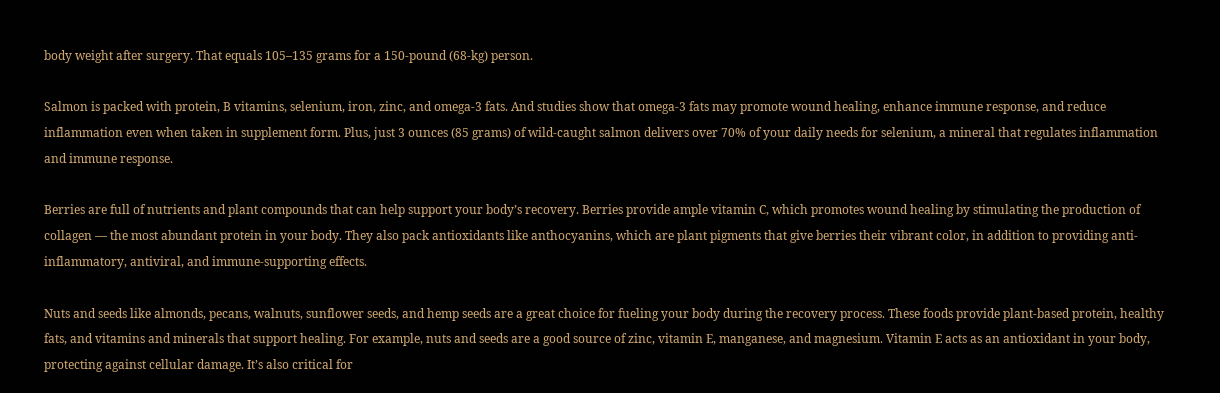body weight after surgery. That equals 105–135 grams for a 150-pound (68-kg) person.

Salmon is packed with protein, B vitamins, selenium, iron, zinc, and omega-3 fats. And studies show that omega-3 fats may promote wound healing, enhance immune response, and reduce inflammation even when taken in supplement form. Plus, just 3 ounces (85 grams) of wild-caught salmon delivers over 70% of your daily needs for selenium, a mineral that regulates inflammation and immune response.

Berries are full of nutrients and plant compounds that can help support your body’s recovery. Berries provide ample vitamin C, which promotes wound healing by stimulating the production of collagen — the most abundant protein in your body. They also pack antioxidants like anthocyanins, which are plant pigments that give berries their vibrant color, in addition to providing anti-inflammatory, antiviral, and immune-supporting effects.

Nuts and seeds like almonds, pecans, walnuts, sunflower seeds, and hemp seeds are a great choice for fueling your body during the recovery process. These foods provide plant-based protein, healthy fats, and vitamins and minerals that support healing. For example, nuts and seeds are a good source of zinc, vitamin E, manganese, and magnesium. Vitamin E acts as an antioxidant in your body, protecting against cellular damage. It’s also critical for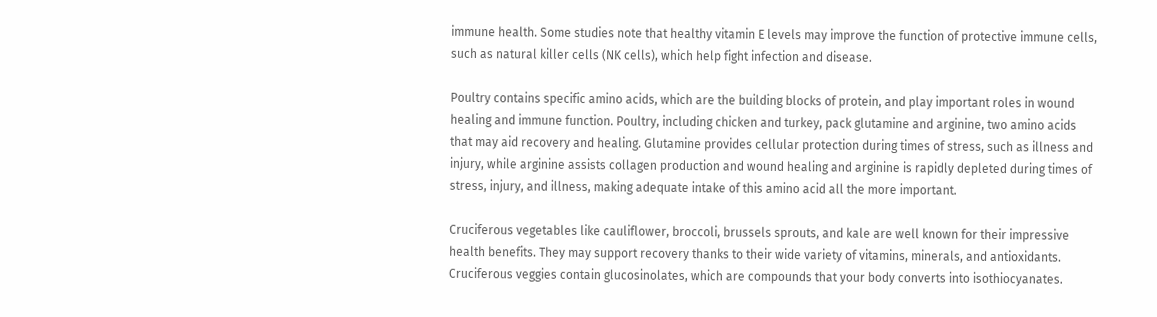immune health. Some studies note that healthy vitamin E levels may improve the function of protective immune cells, such as natural killer cells (NK cells), which help fight infection and disease.

Poultry contains specific amino acids, which are the building blocks of protein, and play important roles in wound healing and immune function. Poultry, including chicken and turkey, pack glutamine and arginine, two amino acids that may aid recovery and healing. Glutamine provides cellular protection during times of stress, such as illness and injury, while arginine assists collagen production and wound healing and arginine is rapidly depleted during times of stress, injury, and illness, making adequate intake of this amino acid all the more important.

Cruciferous vegetables like cauliflower, broccoli, brussels sprouts, and kale are well known for their impressive health benefits. They may support recovery thanks to their wide variety of vitamins, minerals, and antioxidants. Cruciferous veggies contain glucosinolates, which are compounds that your body converts into isothiocyanates.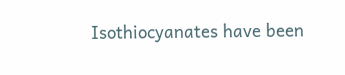Isothiocyanates have been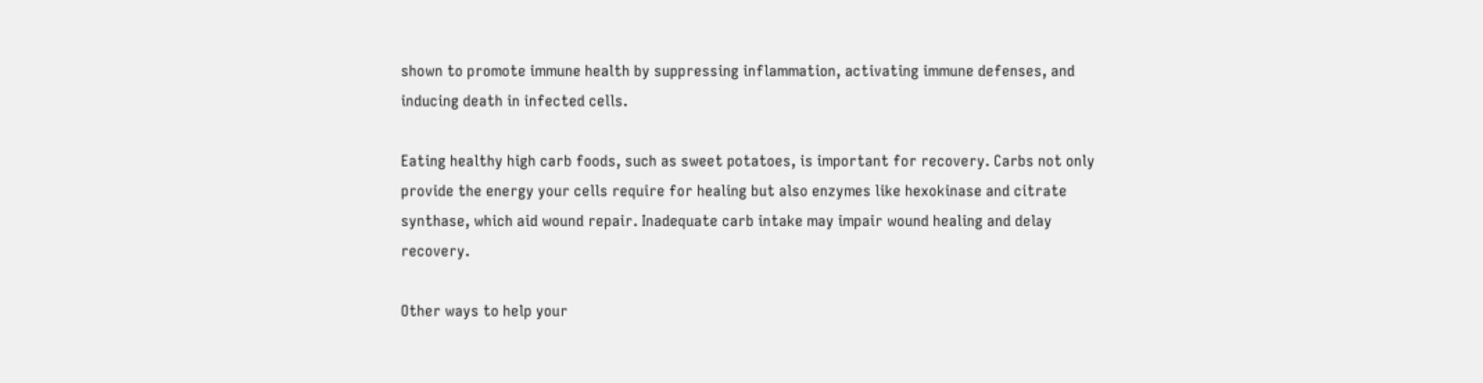shown to promote immune health by suppressing inflammation, activating immune defenses, and inducing death in infected cells.

Eating healthy high carb foods, such as sweet potatoes, is important for recovery. Carbs not only provide the energy your cells require for healing but also enzymes like hexokinase and citrate synthase, which aid wound repair. Inadequate carb intake may impair wound healing and delay recovery.

Other ways to help your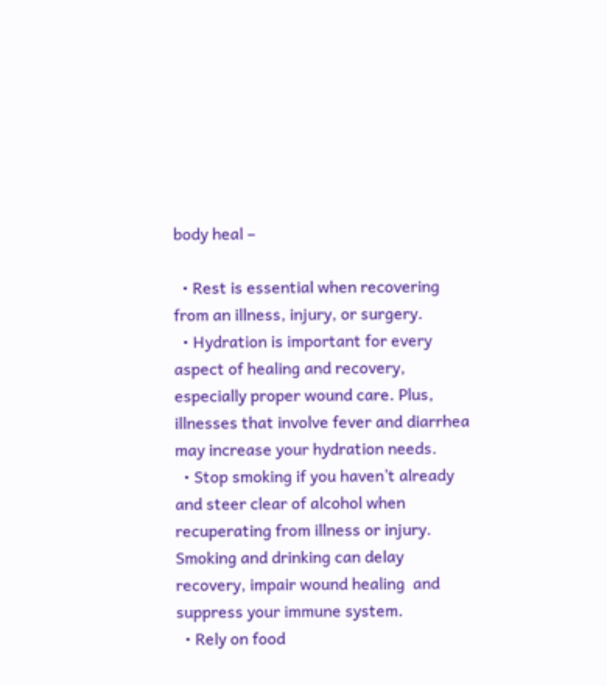body heal –

  • Rest is essential when recovering from an illness, injury, or surgery.
  • Hydration is important for every aspect of healing and recovery, especially proper wound care. Plus, illnesses that involve fever and diarrhea may increase your hydration needs.
  • Stop smoking if you haven’t already and steer clear of alcohol when recuperating from illness or injury. Smoking and drinking can delay recovery, impair wound healing  and suppress your immune system.
  • Rely on food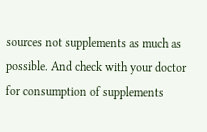sources not supplements as much as possible. And check with your doctor for consumption of supplements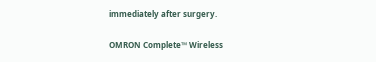immediately after surgery.

OMRON Complete™ Wireless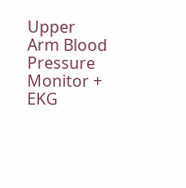Upper Arm Blood Pressure Monitor + EKG